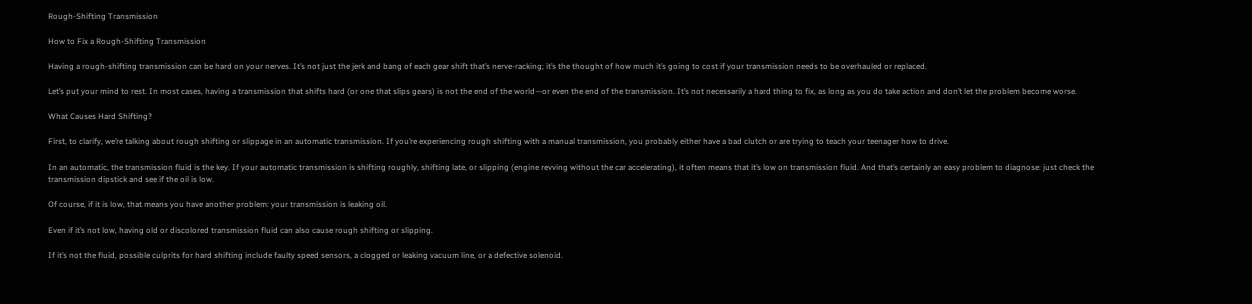Rough-Shifting Transmission

How to Fix a Rough-Shifting Transmission

Having a rough-shifting transmission can be hard on your nerves. It’s not just the jerk and bang of each gear shift that’s nerve-racking; it’s the thought of how much it’s going to cost if your transmission needs to be overhauled or replaced.

Let’s put your mind to rest. In most cases, having a transmission that shifts hard (or one that slips gears) is not the end of the world—or even the end of the transmission. It’s not necessarily a hard thing to fix, as long as you do take action and don’t let the problem become worse.

What Causes Hard Shifting?

First, to clarify, we’re talking about rough shifting or slippage in an automatic transmission. If you’re experiencing rough shifting with a manual transmission, you probably either have a bad clutch or are trying to teach your teenager how to drive.

In an automatic, the transmission fluid is the key. If your automatic transmission is shifting roughly, shifting late, or slipping (engine revving without the car accelerating), it often means that it’s low on transmission fluid. And that’s certainly an easy problem to diagnose: just check the transmission dipstick and see if the oil is low.

Of course, if it is low, that means you have another problem: your transmission is leaking oil.

Even if it’s not low, having old or discolored transmission fluid can also cause rough shifting or slipping.

If it’s not the fluid, possible culprits for hard shifting include faulty speed sensors, a clogged or leaking vacuum line, or a defective solenoid.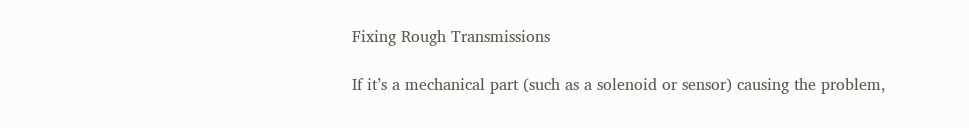Fixing Rough Transmissions

If it’s a mechanical part (such as a solenoid or sensor) causing the problem,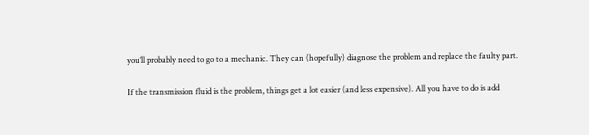you’ll probably need to go to a mechanic. They can (hopefully) diagnose the problem and replace the faulty part.

If the transmission fluid is the problem, things get a lot easier (and less expensive). All you have to do is add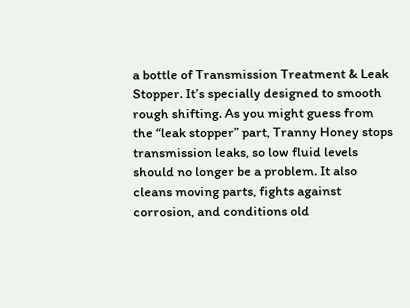a bottle of Transmission Treatment & Leak Stopper. It’s specially designed to smooth rough shifting. As you might guess from the “leak stopper” part, Tranny Honey stops transmission leaks, so low fluid levels should no longer be a problem. It also cleans moving parts, fights against corrosion, and conditions old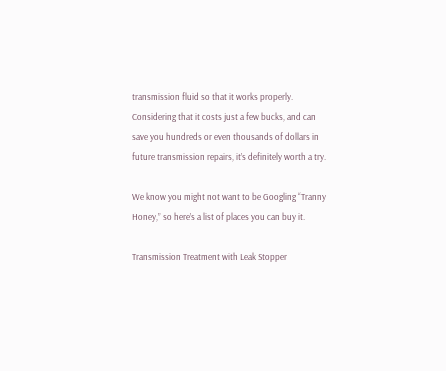transmission fluid so that it works properly. Considering that it costs just a few bucks, and can save you hundreds or even thousands of dollars in future transmission repairs, it’s definitely worth a try.

We know you might not want to be Googling “Tranny Honey,” so here’s a list of places you can buy it.

Transmission Treatment with Leak Stopper